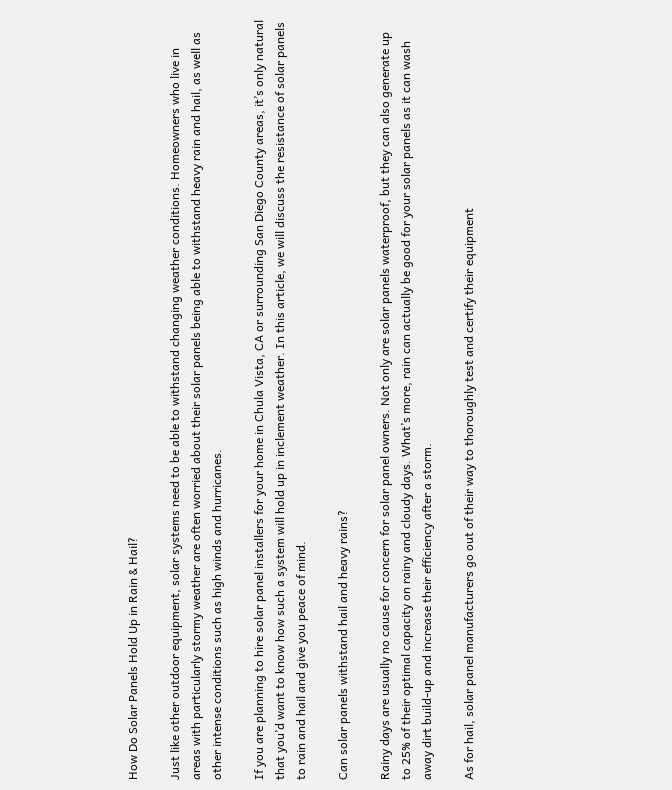How Do Solar Panels Hold Up in Rain & Hail?

Just like other outdoor equipment, solar systems need to be able to withstand changing weather conditions. Homeowners who live in areas with particularly stormy weather are often worried about their solar panels being able to withstand heavy rain and hail, as well as other intense conditions such as high winds and hurricanes.

If you are planning to hire solar panel installers for your home in Chula Vista, CA or surrounding San Diego County areas, it’s only natural that you’d want to know how such a system will hold up in inclement weather. In this article, we will discuss the resistance of solar panels to rain and hail and give you peace of mind.

Can solar panels withstand hail and heavy rains?

Rainy days are usually no cause for concern for solar panel owners. Not only are solar panels waterproof, but they can also generate up to 25% of their optimal capacity on rainy and cloudy days. What’s more, rain can actually be good for your solar panels as it can wash away dirt build-up and increase their efficiency after a storm.

As for hail, solar panel manufacturers go out of their way to thoroughly test and certify their equipment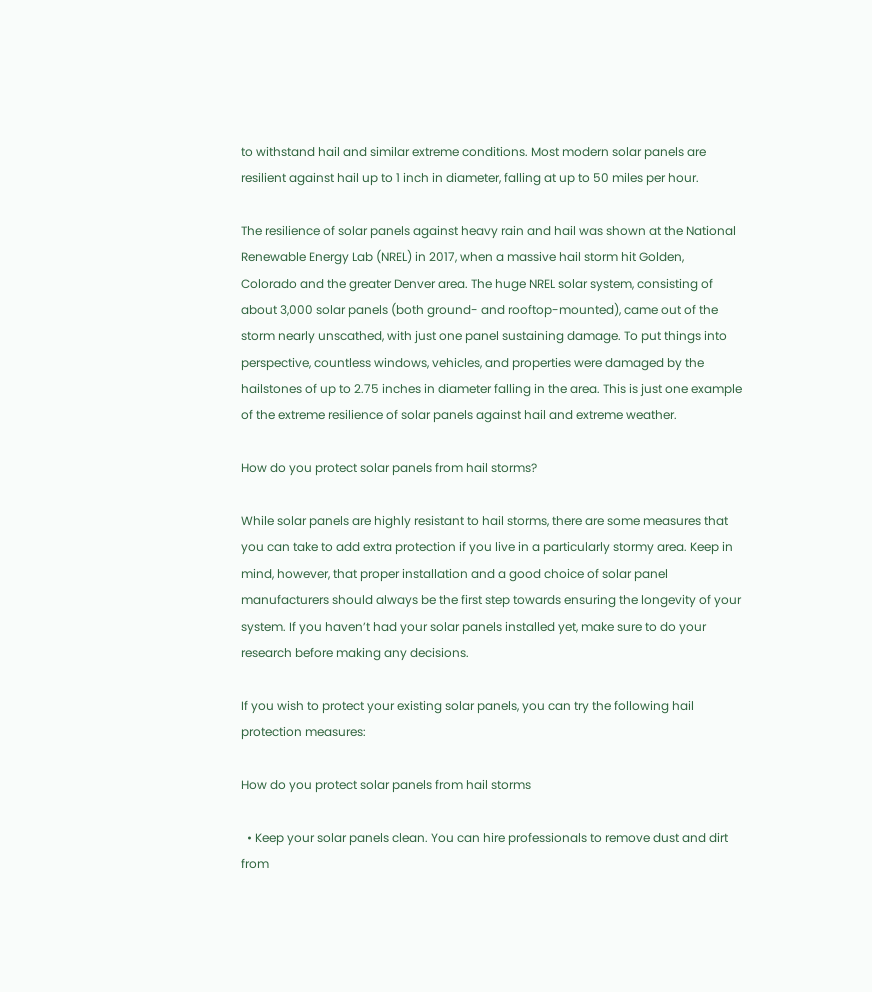to withstand hail and similar extreme conditions. Most modern solar panels are resilient against hail up to 1 inch in diameter, falling at up to 50 miles per hour.

The resilience of solar panels against heavy rain and hail was shown at the National Renewable Energy Lab (NREL) in 2017, when a massive hail storm hit Golden, Colorado and the greater Denver area. The huge NREL solar system, consisting of about 3,000 solar panels (both ground- and rooftop-mounted), came out of the storm nearly unscathed, with just one panel sustaining damage. To put things into perspective, countless windows, vehicles, and properties were damaged by the hailstones of up to 2.75 inches in diameter falling in the area. This is just one example of the extreme resilience of solar panels against hail and extreme weather.

How do you protect solar panels from hail storms?

While solar panels are highly resistant to hail storms, there are some measures that you can take to add extra protection if you live in a particularly stormy area. Keep in mind, however, that proper installation and a good choice of solar panel manufacturers should always be the first step towards ensuring the longevity of your system. If you haven’t had your solar panels installed yet, make sure to do your research before making any decisions.

If you wish to protect your existing solar panels, you can try the following hail protection measures:

How do you protect solar panels from hail storms

  • Keep your solar panels clean. You can hire professionals to remove dust and dirt from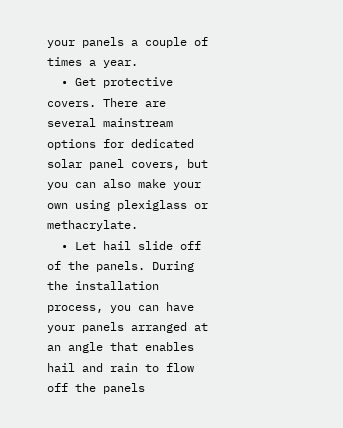your panels a couple of times a year.
  • Get protective covers. There are several mainstream options for dedicated solar panel covers, but you can also make your own using plexiglass or methacrylate.
  • Let hail slide off of the panels. During the installation process, you can have your panels arranged at an angle that enables hail and rain to flow off the panels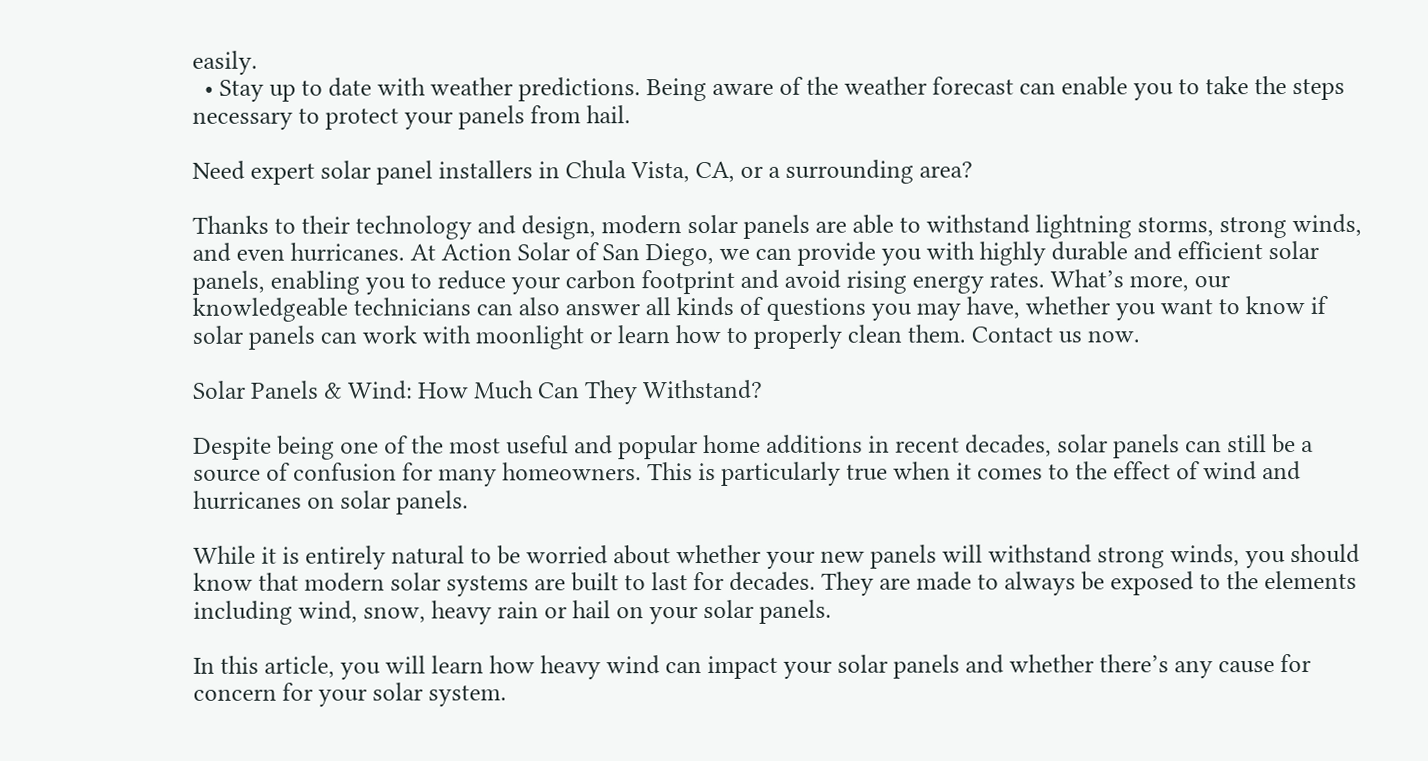easily.
  • Stay up to date with weather predictions. Being aware of the weather forecast can enable you to take the steps necessary to protect your panels from hail.

Need expert solar panel installers in Chula Vista, CA, or a surrounding area?

Thanks to their technology and design, modern solar panels are able to withstand lightning storms, strong winds, and even hurricanes. At Action Solar of San Diego, we can provide you with highly durable and efficient solar panels, enabling you to reduce your carbon footprint and avoid rising energy rates. What’s more, our knowledgeable technicians can also answer all kinds of questions you may have, whether you want to know if solar panels can work with moonlight or learn how to properly clean them. Contact us now.

Solar Panels & Wind: How Much Can They Withstand?

Despite being one of the most useful and popular home additions in recent decades, solar panels can still be a source of confusion for many homeowners. This is particularly true when it comes to the effect of wind and hurricanes on solar panels.

While it is entirely natural to be worried about whether your new panels will withstand strong winds, you should know that modern solar systems are built to last for decades. They are made to always be exposed to the elements including wind, snow, heavy rain or hail on your solar panels.

In this article, you will learn how heavy wind can impact your solar panels and whether there’s any cause for concern for your solar system.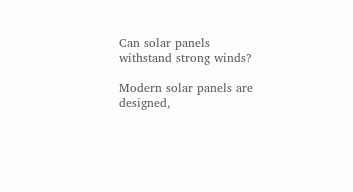Can solar panels withstand strong winds?

Modern solar panels are designed,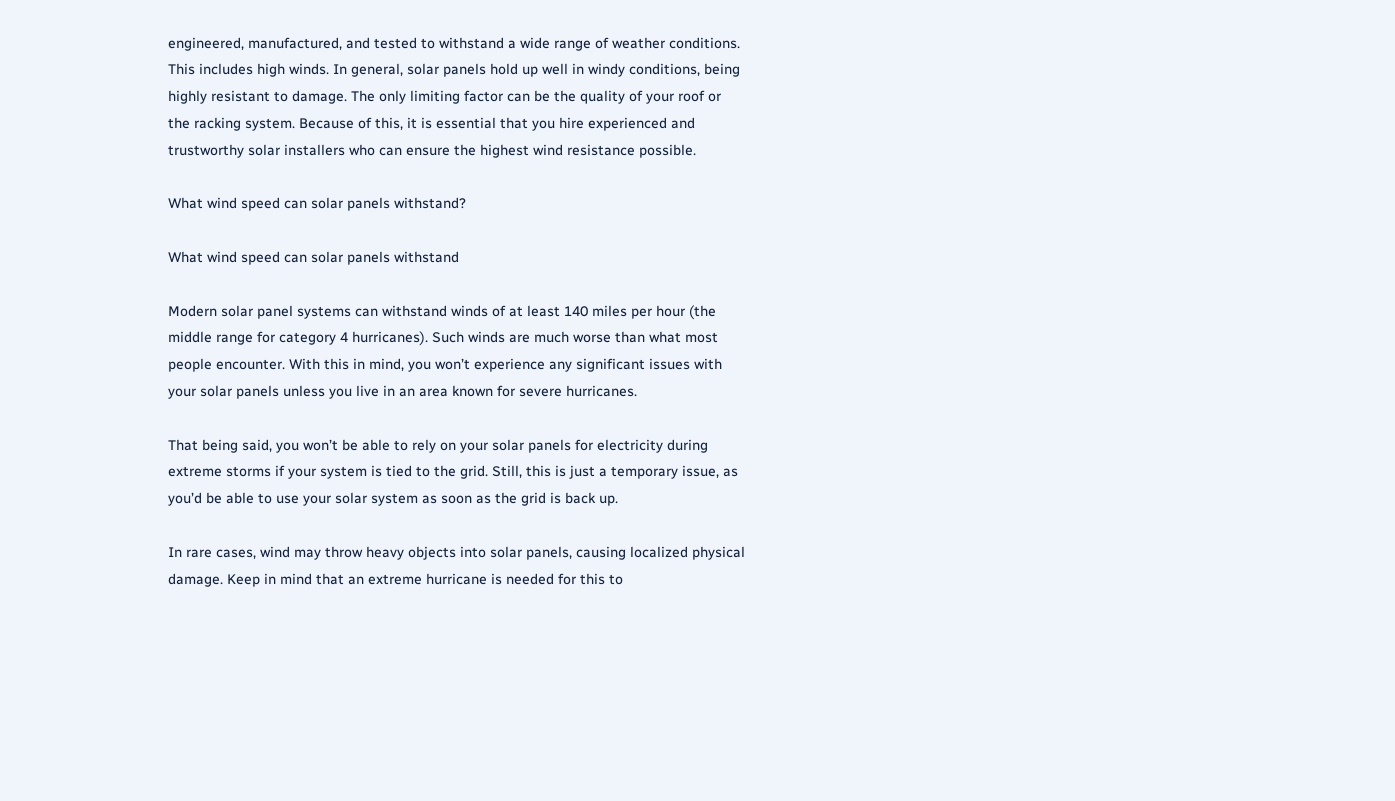engineered, manufactured, and tested to withstand a wide range of weather conditions. This includes high winds. In general, solar panels hold up well in windy conditions, being highly resistant to damage. The only limiting factor can be the quality of your roof or the racking system. Because of this, it is essential that you hire experienced and trustworthy solar installers who can ensure the highest wind resistance possible.

What wind speed can solar panels withstand?

What wind speed can solar panels withstand

Modern solar panel systems can withstand winds of at least 140 miles per hour (the middle range for category 4 hurricanes). Such winds are much worse than what most people encounter. With this in mind, you won’t experience any significant issues with your solar panels unless you live in an area known for severe hurricanes.

That being said, you won’t be able to rely on your solar panels for electricity during extreme storms if your system is tied to the grid. Still, this is just a temporary issue, as you’d be able to use your solar system as soon as the grid is back up.

In rare cases, wind may throw heavy objects into solar panels, causing localized physical damage. Keep in mind that an extreme hurricane is needed for this to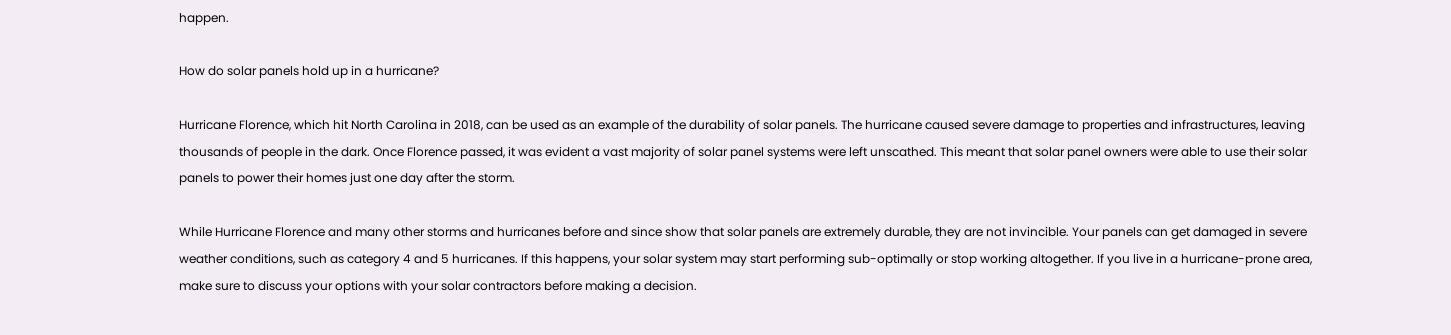happen.

How do solar panels hold up in a hurricane?

Hurricane Florence, which hit North Carolina in 2018, can be used as an example of the durability of solar panels. The hurricane caused severe damage to properties and infrastructures, leaving thousands of people in the dark. Once Florence passed, it was evident a vast majority of solar panel systems were left unscathed. This meant that solar panel owners were able to use their solar panels to power their homes just one day after the storm.

While Hurricane Florence and many other storms and hurricanes before and since show that solar panels are extremely durable, they are not invincible. Your panels can get damaged in severe weather conditions, such as category 4 and 5 hurricanes. If this happens, your solar system may start performing sub-optimally or stop working altogether. If you live in a hurricane-prone area, make sure to discuss your options with your solar contractors before making a decision.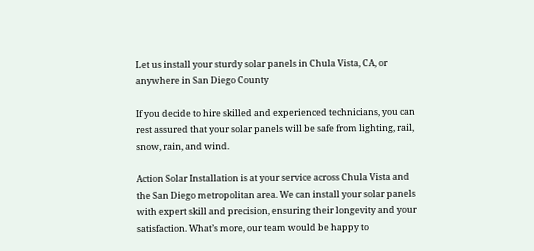Let us install your sturdy solar panels in Chula Vista, CA, or anywhere in San Diego County

If you decide to hire skilled and experienced technicians, you can rest assured that your solar panels will be safe from lighting, rail, snow, rain, and wind.

Action Solar Installation is at your service across Chula Vista and the San Diego metropolitan area. We can install your solar panels with expert skill and precision, ensuring their longevity and your satisfaction. What’s more, our team would be happy to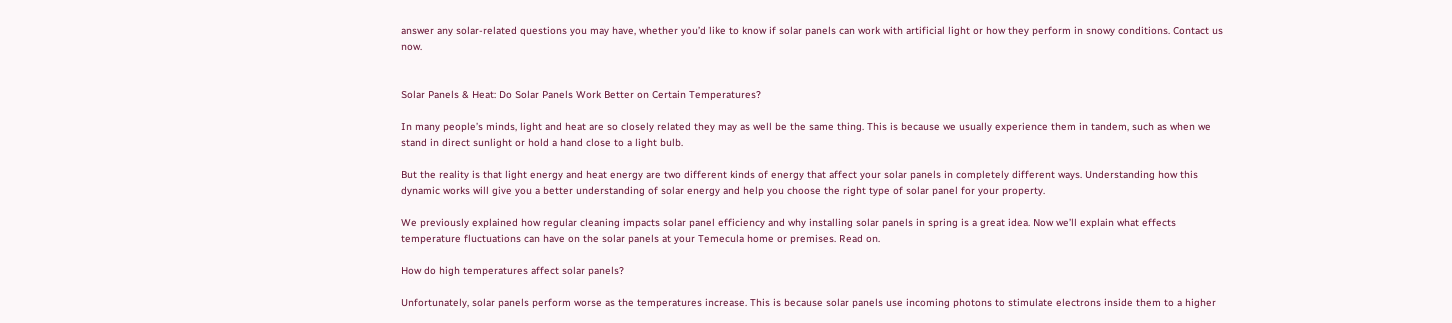answer any solar-related questions you may have, whether you’d like to know if solar panels can work with artificial light or how they perform in snowy conditions. Contact us now.


Solar Panels & Heat: Do Solar Panels Work Better on Certain Temperatures?

In many people’s minds, light and heat are so closely related they may as well be the same thing. This is because we usually experience them in tandem, such as when we stand in direct sunlight or hold a hand close to a light bulb.

But the reality is that light energy and heat energy are two different kinds of energy that affect your solar panels in completely different ways. Understanding how this dynamic works will give you a better understanding of solar energy and help you choose the right type of solar panel for your property.

We previously explained how regular cleaning impacts solar panel efficiency and why installing solar panels in spring is a great idea. Now we’ll explain what effects temperature fluctuations can have on the solar panels at your Temecula home or premises. Read on.

How do high temperatures affect solar panels?

Unfortunately, solar panels perform worse as the temperatures increase. This is because solar panels use incoming photons to stimulate electrons inside them to a higher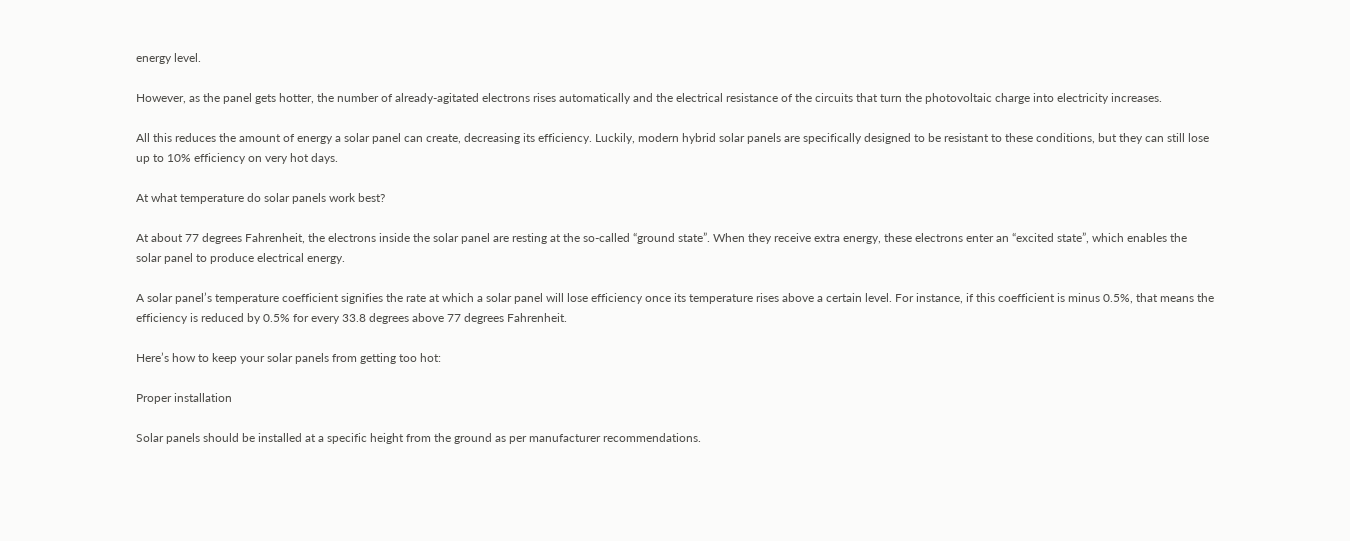energy level.

However, as the panel gets hotter, the number of already-agitated electrons rises automatically and the electrical resistance of the circuits that turn the photovoltaic charge into electricity increases.

All this reduces the amount of energy a solar panel can create, decreasing its efficiency. Luckily, modern hybrid solar panels are specifically designed to be resistant to these conditions, but they can still lose up to 10% efficiency on very hot days.

At what temperature do solar panels work best?

At about 77 degrees Fahrenheit, the electrons inside the solar panel are resting at the so-called “ground state”. When they receive extra energy, these electrons enter an “excited state”, which enables the solar panel to produce electrical energy.

A solar panel’s temperature coefficient signifies the rate at which a solar panel will lose efficiency once its temperature rises above a certain level. For instance, if this coefficient is minus 0.5%, that means the efficiency is reduced by 0.5% for every 33.8 degrees above 77 degrees Fahrenheit.

Here’s how to keep your solar panels from getting too hot:

Proper installation

Solar panels should be installed at a specific height from the ground as per manufacturer recommendations.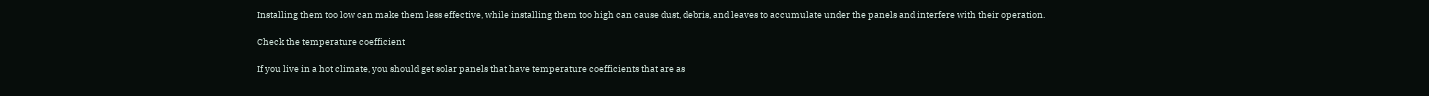Installing them too low can make them less effective, while installing them too high can cause dust, debris, and leaves to accumulate under the panels and interfere with their operation.

Check the temperature coefficient

If you live in a hot climate, you should get solar panels that have temperature coefficients that are as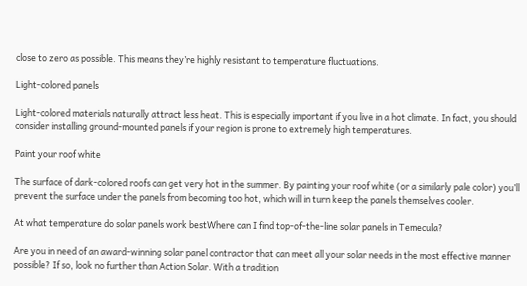close to zero as possible. This means they’re highly resistant to temperature fluctuations.

Light-colored panels

Light-colored materials naturally attract less heat. This is especially important if you live in a hot climate. In fact, you should consider installing ground-mounted panels if your region is prone to extremely high temperatures.

Paint your roof white

The surface of dark-colored roofs can get very hot in the summer. By painting your roof white (or a similarly pale color) you’ll prevent the surface under the panels from becoming too hot, which will in turn keep the panels themselves cooler.

At what temperature do solar panels work bestWhere can I find top-of-the-line solar panels in Temecula?

Are you in need of an award-winning solar panel contractor that can meet all your solar needs in the most effective manner possible? If so, look no further than Action Solar. With a tradition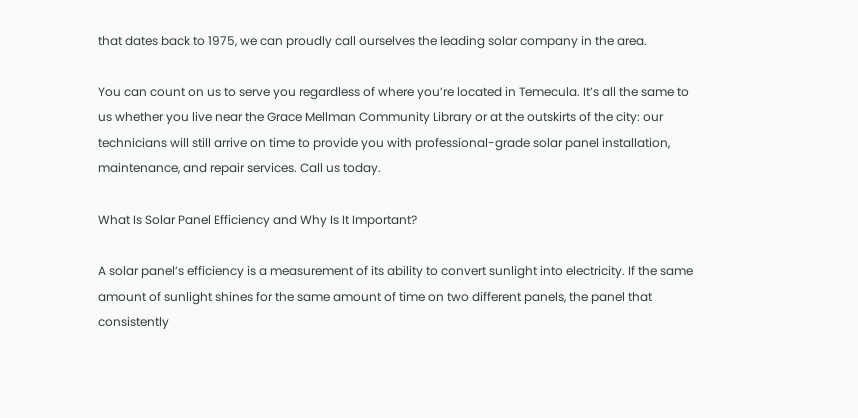that dates back to 1975, we can proudly call ourselves the leading solar company in the area.

You can count on us to serve you regardless of where you’re located in Temecula. It’s all the same to us whether you live near the Grace Mellman Community Library or at the outskirts of the city: our technicians will still arrive on time to provide you with professional-grade solar panel installation, maintenance, and repair services. Call us today.

What Is Solar Panel Efficiency and Why Is It Important?

A solar panel’s efficiency is a measurement of its ability to convert sunlight into electricity. If the same amount of sunlight shines for the same amount of time on two different panels, the panel that consistently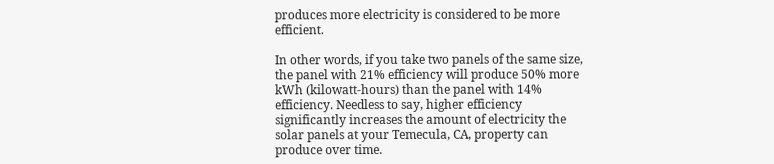produces more electricity is considered to be more efficient.

In other words, if you take two panels of the same size, the panel with 21% efficiency will produce 50% more kWh (kilowatt-hours) than the panel with 14% efficiency. Needless to say, higher efficiency significantly increases the amount of electricity the solar panels at your Temecula, CA, property can produce over time.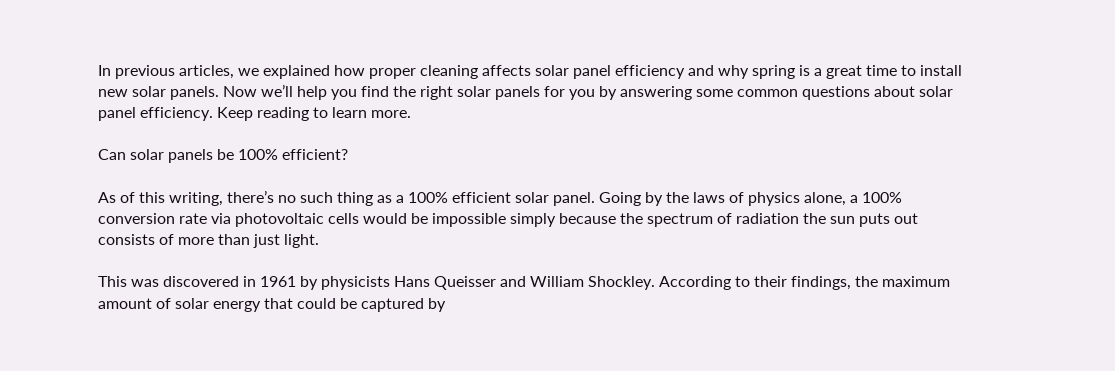In previous articles, we explained how proper cleaning affects solar panel efficiency and why spring is a great time to install new solar panels. Now we’ll help you find the right solar panels for you by answering some common questions about solar panel efficiency. Keep reading to learn more.

Can solar panels be 100% efficient?

As of this writing, there’s no such thing as a 100% efficient solar panel. Going by the laws of physics alone, a 100% conversion rate via photovoltaic cells would be impossible simply because the spectrum of radiation the sun puts out consists of more than just light.

This was discovered in 1961 by physicists Hans Queisser and William Shockley. According to their findings, the maximum amount of solar energy that could be captured by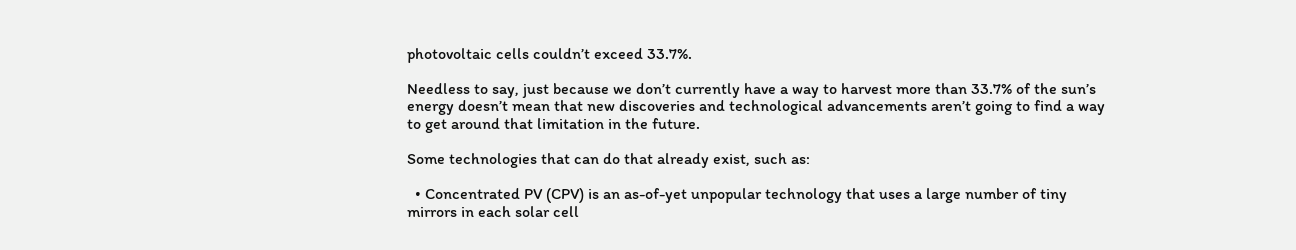photovoltaic cells couldn’t exceed 33.7%.

Needless to say, just because we don’t currently have a way to harvest more than 33.7% of the sun’s energy doesn’t mean that new discoveries and technological advancements aren’t going to find a way to get around that limitation in the future.

Some technologies that can do that already exist, such as:

  • Concentrated PV (CPV) is an as-of-yet unpopular technology that uses a large number of tiny mirrors in each solar cell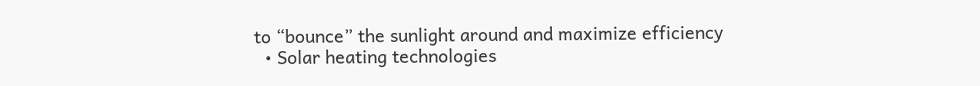to “bounce” the sunlight around and maximize efficiency
  • Solar heating technologies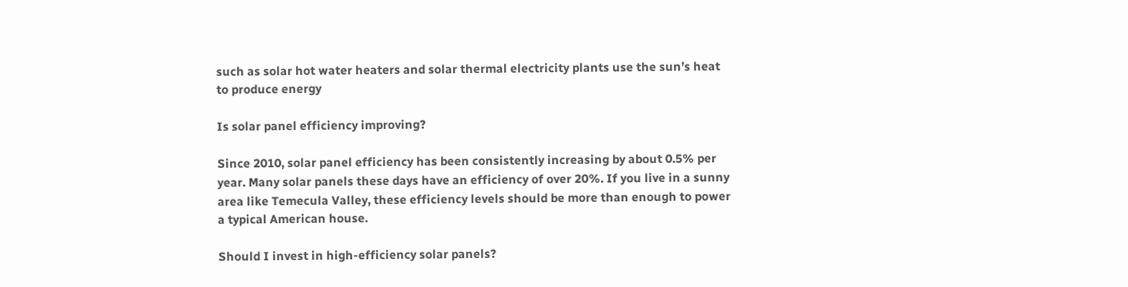such as solar hot water heaters and solar thermal electricity plants use the sun’s heat to produce energy

Is solar panel efficiency improving?

Since 2010, solar panel efficiency has been consistently increasing by about 0.5% per year. Many solar panels these days have an efficiency of over 20%. If you live in a sunny area like Temecula Valley, these efficiency levels should be more than enough to power a typical American house.

Should I invest in high-efficiency solar panels?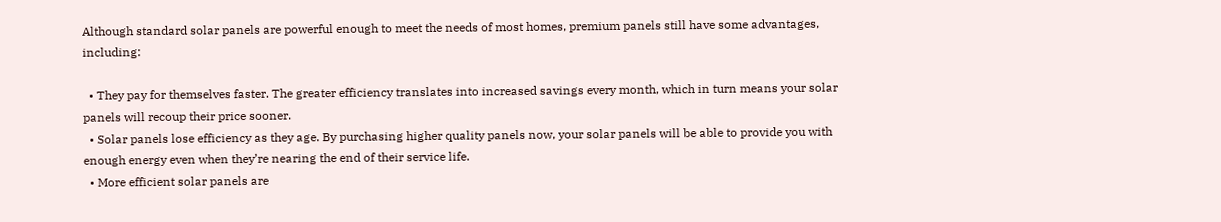Although standard solar panels are powerful enough to meet the needs of most homes, premium panels still have some advantages, including:

  • They pay for themselves faster. The greater efficiency translates into increased savings every month, which in turn means your solar panels will recoup their price sooner.
  • Solar panels lose efficiency as they age. By purchasing higher quality panels now, your solar panels will be able to provide you with enough energy even when they’re nearing the end of their service life.
  • More efficient solar panels are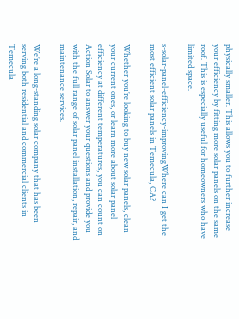physically smaller. This allows you to further increase your efficiency by fitting more solar panels on the same roof. This is especially useful for homeowners who have limited space.

s-solar-panel-efficiency-improvingWhere can I get the most efficient solar panels in Temecula, CA?

Whether you’re looking to buy new solar panels, clean your current ones, or learn more about solar panel efficiency at different temperatures, you can count on Action Solar to answer your questions and provide you with the full range of solar panel installation, repair, and maintenance services.

We’re a long-standing solar company that has been serving both residential and commercial clients in Temecula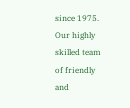since 1975. Our highly skilled team of friendly and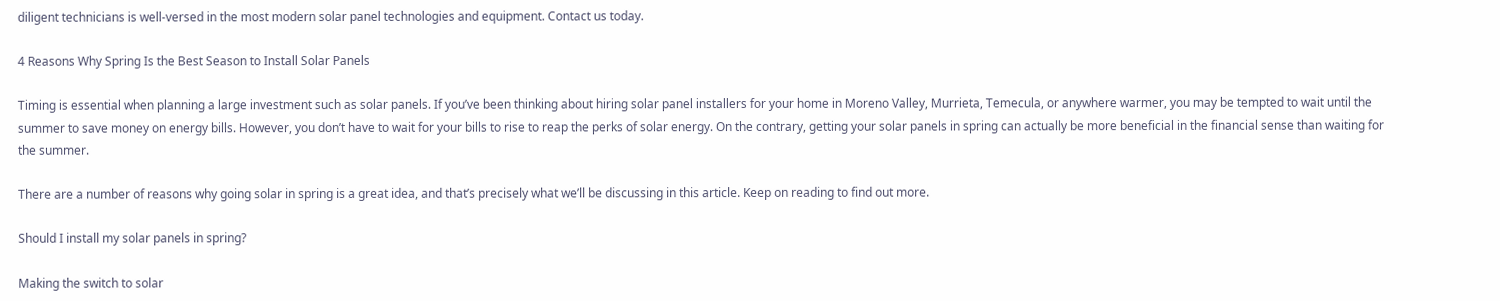diligent technicians is well-versed in the most modern solar panel technologies and equipment. Contact us today.

4 Reasons Why Spring Is the Best Season to Install Solar Panels

Timing is essential when planning a large investment such as solar panels. If you’ve been thinking about hiring solar panel installers for your home in Moreno Valley, Murrieta, Temecula, or anywhere warmer, you may be tempted to wait until the summer to save money on energy bills. However, you don’t have to wait for your bills to rise to reap the perks of solar energy. On the contrary, getting your solar panels in spring can actually be more beneficial in the financial sense than waiting for the summer.

There are a number of reasons why going solar in spring is a great idea, and that’s precisely what we’ll be discussing in this article. Keep on reading to find out more.

Should I install my solar panels in spring?

Making the switch to solar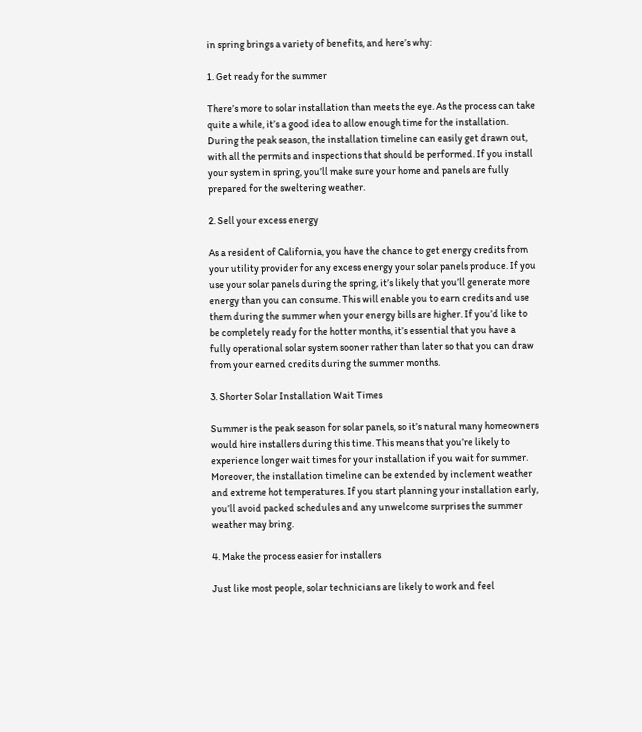in spring brings a variety of benefits, and here’s why:

1. Get ready for the summer

There’s more to solar installation than meets the eye. As the process can take quite a while, it’s a good idea to allow enough time for the installation. During the peak season, the installation timeline can easily get drawn out, with all the permits and inspections that should be performed. If you install your system in spring, you’ll make sure your home and panels are fully prepared for the sweltering weather.

2. Sell your excess energy

As a resident of California, you have the chance to get energy credits from your utility provider for any excess energy your solar panels produce. If you use your solar panels during the spring, it’s likely that you’ll generate more energy than you can consume. This will enable you to earn credits and use them during the summer when your energy bills are higher. If you’d like to be completely ready for the hotter months, it’s essential that you have a fully operational solar system sooner rather than later so that you can draw from your earned credits during the summer months.

3. Shorter Solar Installation Wait Times

Summer is the peak season for solar panels, so it’s natural many homeowners would hire installers during this time. This means that you’re likely to experience longer wait times for your installation if you wait for summer. Moreover, the installation timeline can be extended by inclement weather and extreme hot temperatures. If you start planning your installation early, you’ll avoid packed schedules and any unwelcome surprises the summer weather may bring.

4. Make the process easier for installers

Just like most people, solar technicians are likely to work and feel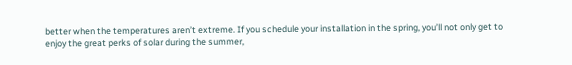better when the temperatures aren’t extreme. If you schedule your installation in the spring, you’ll not only get to enjoy the great perks of solar during the summer,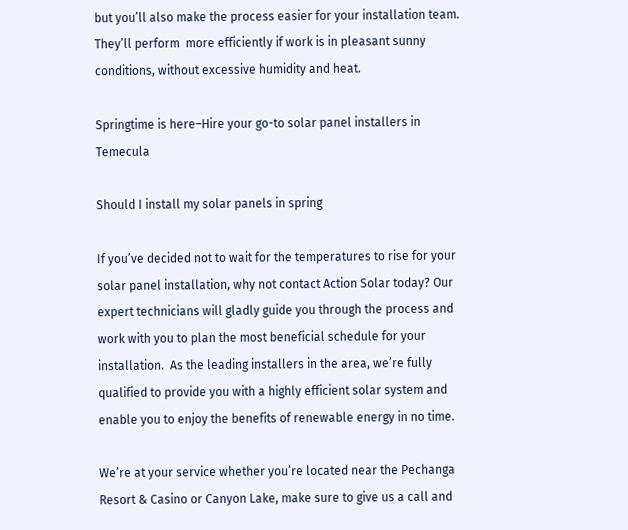but you’ll also make the process easier for your installation team. They’ll perform  more efficiently if work is in pleasant sunny conditions, without excessive humidity and heat.

Springtime is here–Hire your go-to solar panel installers in Temecula

Should I install my solar panels in spring

If you’ve decided not to wait for the temperatures to rise for your solar panel installation, why not contact Action Solar today? Our expert technicians will gladly guide you through the process and work with you to plan the most beneficial schedule for your installation.  As the leading installers in the area, we’re fully qualified to provide you with a highly efficient solar system and enable you to enjoy the benefits of renewable energy in no time.

We’re at your service whether you’re located near the Pechanga Resort & Casino or Canyon Lake, make sure to give us a call and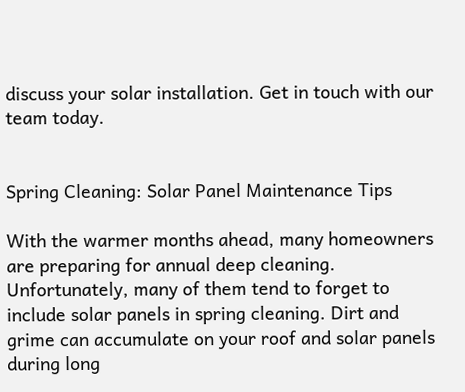discuss your solar installation. Get in touch with our team today.


Spring Cleaning: Solar Panel Maintenance Tips

With the warmer months ahead, many homeowners are preparing for annual deep cleaning. Unfortunately, many of them tend to forget to include solar panels in spring cleaning. Dirt and grime can accumulate on your roof and solar panels during long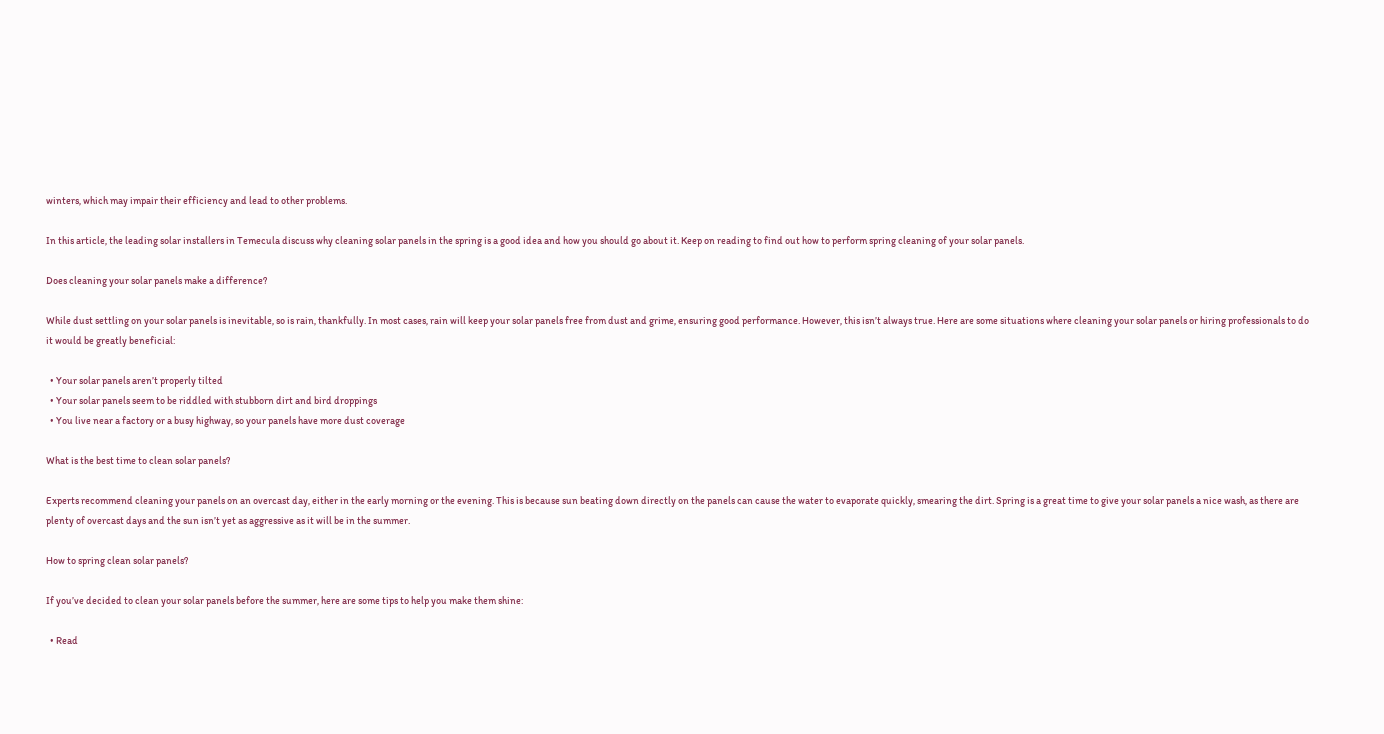winters, which may impair their efficiency and lead to other problems.

In this article, the leading solar installers in Temecula discuss why cleaning solar panels in the spring is a good idea and how you should go about it. Keep on reading to find out how to perform spring cleaning of your solar panels.

Does cleaning your solar panels make a difference?

While dust settling on your solar panels is inevitable, so is rain, thankfully. In most cases, rain will keep your solar panels free from dust and grime, ensuring good performance. However, this isn’t always true. Here are some situations where cleaning your solar panels or hiring professionals to do it would be greatly beneficial:

  • Your solar panels aren’t properly tilted
  • Your solar panels seem to be riddled with stubborn dirt and bird droppings
  • You live near a factory or a busy highway, so your panels have more dust coverage

What is the best time to clean solar panels?

Experts recommend cleaning your panels on an overcast day, either in the early morning or the evening. This is because sun beating down directly on the panels can cause the water to evaporate quickly, smearing the dirt. Spring is a great time to give your solar panels a nice wash, as there are plenty of overcast days and the sun isn’t yet as aggressive as it will be in the summer.

How to spring clean solar panels?

If you’ve decided to clean your solar panels before the summer, here are some tips to help you make them shine:

  • Read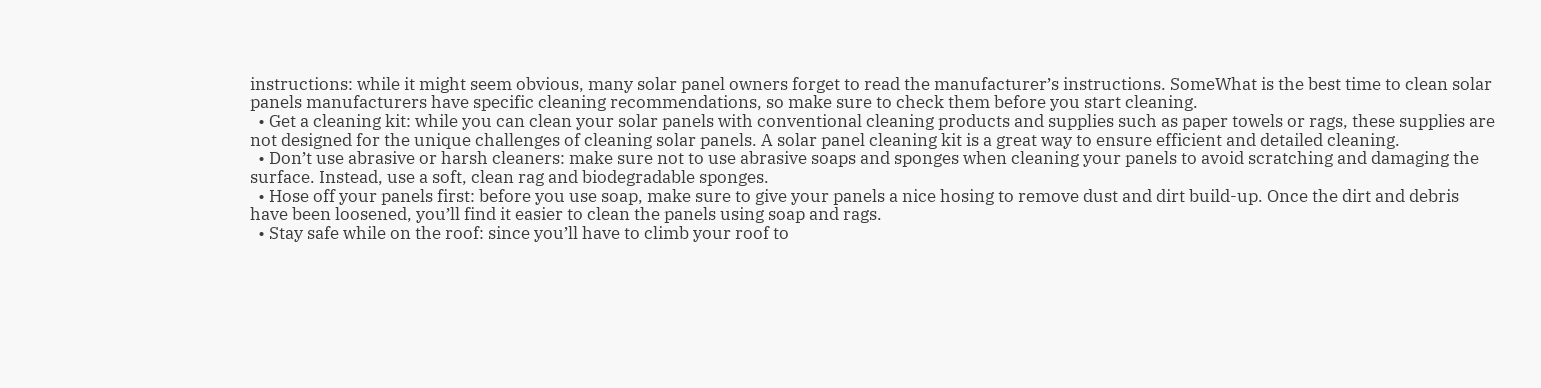instructions: while it might seem obvious, many solar panel owners forget to read the manufacturer’s instructions. SomeWhat is the best time to clean solar panels manufacturers have specific cleaning recommendations, so make sure to check them before you start cleaning.
  • Get a cleaning kit: while you can clean your solar panels with conventional cleaning products and supplies such as paper towels or rags, these supplies are not designed for the unique challenges of cleaning solar panels. A solar panel cleaning kit is a great way to ensure efficient and detailed cleaning.
  • Don’t use abrasive or harsh cleaners: make sure not to use abrasive soaps and sponges when cleaning your panels to avoid scratching and damaging the surface. Instead, use a soft, clean rag and biodegradable sponges.
  • Hose off your panels first: before you use soap, make sure to give your panels a nice hosing to remove dust and dirt build-up. Once the dirt and debris have been loosened, you’ll find it easier to clean the panels using soap and rags.
  • Stay safe while on the roof: since you’ll have to climb your roof to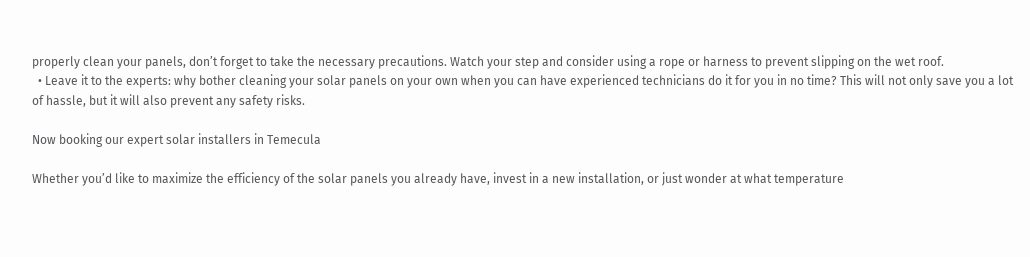properly clean your panels, don’t forget to take the necessary precautions. Watch your step and consider using a rope or harness to prevent slipping on the wet roof.
  • Leave it to the experts: why bother cleaning your solar panels on your own when you can have experienced technicians do it for you in no time? This will not only save you a lot of hassle, but it will also prevent any safety risks.

Now booking our expert solar installers in Temecula

Whether you’d like to maximize the efficiency of the solar panels you already have, invest in a new installation, or just wonder at what temperature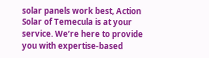solar panels work best, Action Solar of Temecula is at your service. We’re here to provide you with expertise-based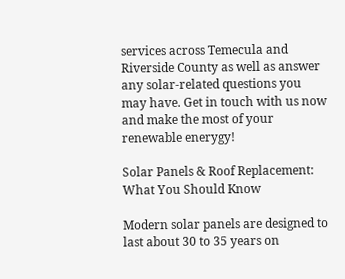services across Temecula and Riverside County as well as answer any solar-related questions you may have. Get in touch with us now and make the most of your renewable enerygy!

Solar Panels & Roof Replacement: What You Should Know

Modern solar panels are designed to last about 30 to 35 years on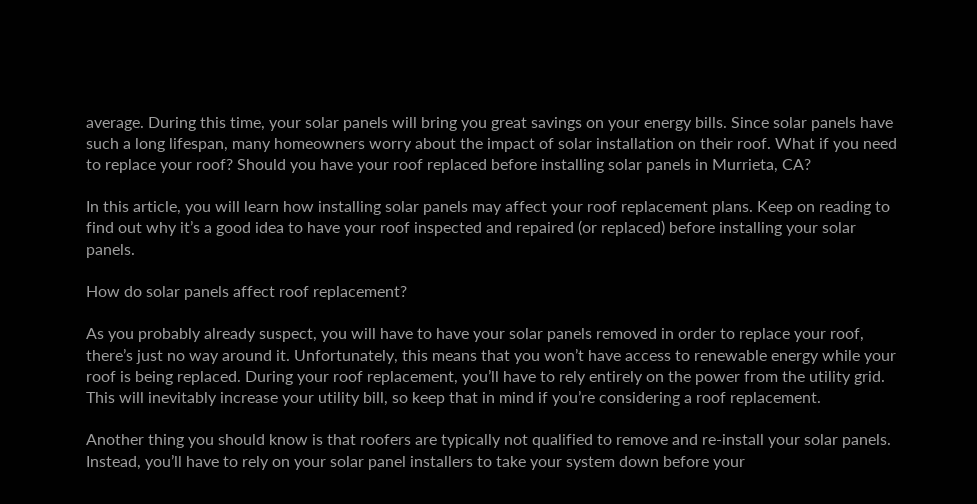average. During this time, your solar panels will bring you great savings on your energy bills. Since solar panels have such a long lifespan, many homeowners worry about the impact of solar installation on their roof. What if you need to replace your roof? Should you have your roof replaced before installing solar panels in Murrieta, CA?

In this article, you will learn how installing solar panels may affect your roof replacement plans. Keep on reading to find out why it’s a good idea to have your roof inspected and repaired (or replaced) before installing your solar panels.

How do solar panels affect roof replacement?

As you probably already suspect, you will have to have your solar panels removed in order to replace your roof, there’s just no way around it. Unfortunately, this means that you won’t have access to renewable energy while your roof is being replaced. During your roof replacement, you’ll have to rely entirely on the power from the utility grid. This will inevitably increase your utility bill, so keep that in mind if you’re considering a roof replacement.

Another thing you should know is that roofers are typically not qualified to remove and re-install your solar panels. Instead, you’ll have to rely on your solar panel installers to take your system down before your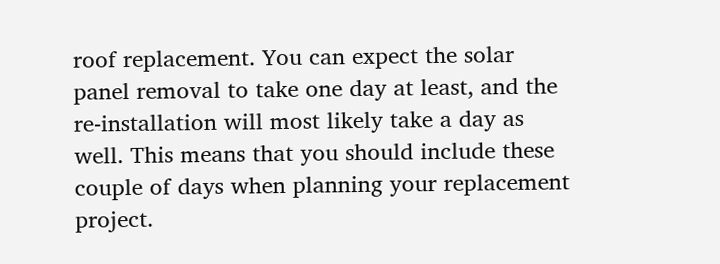roof replacement. You can expect the solar panel removal to take one day at least, and the re-installation will most likely take a day as well. This means that you should include these couple of days when planning your replacement project.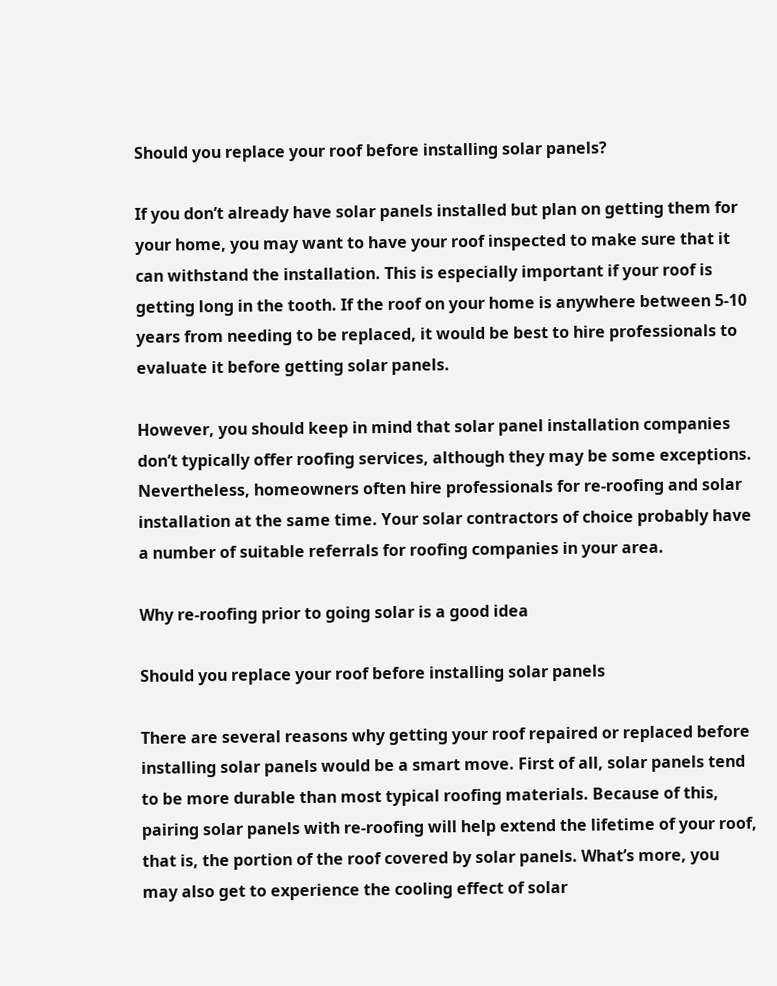Should you replace your roof before installing solar panels?

If you don’t already have solar panels installed but plan on getting them for your home, you may want to have your roof inspected to make sure that it can withstand the installation. This is especially important if your roof is getting long in the tooth. If the roof on your home is anywhere between 5-10 years from needing to be replaced, it would be best to hire professionals to evaluate it before getting solar panels.

However, you should keep in mind that solar panel installation companies don’t typically offer roofing services, although they may be some exceptions. Nevertheless, homeowners often hire professionals for re-roofing and solar installation at the same time. Your solar contractors of choice probably have a number of suitable referrals for roofing companies in your area.

Why re-roofing prior to going solar is a good idea

Should you replace your roof before installing solar panels

There are several reasons why getting your roof repaired or replaced before installing solar panels would be a smart move. First of all, solar panels tend to be more durable than most typical roofing materials. Because of this, pairing solar panels with re-roofing will help extend the lifetime of your roof, that is, the portion of the roof covered by solar panels. What’s more, you may also get to experience the cooling effect of solar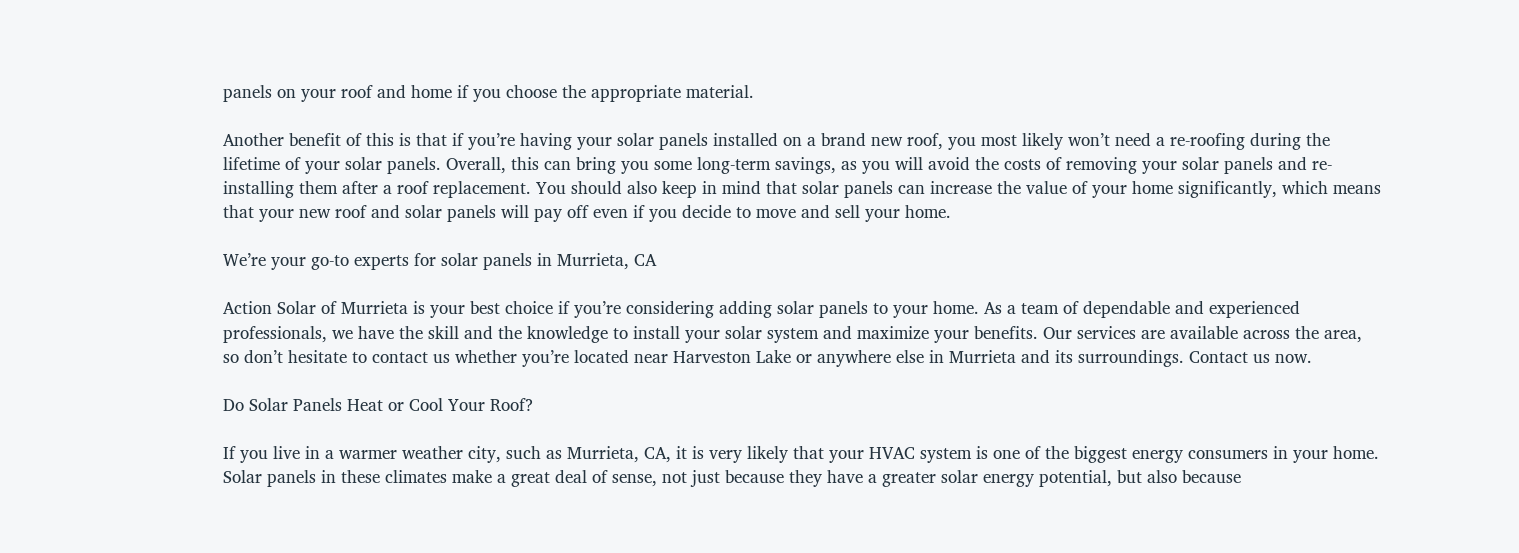panels on your roof and home if you choose the appropriate material.

Another benefit of this is that if you’re having your solar panels installed on a brand new roof, you most likely won’t need a re-roofing during the lifetime of your solar panels. Overall, this can bring you some long-term savings, as you will avoid the costs of removing your solar panels and re-installing them after a roof replacement. You should also keep in mind that solar panels can increase the value of your home significantly, which means that your new roof and solar panels will pay off even if you decide to move and sell your home.

We’re your go-to experts for solar panels in Murrieta, CA

Action Solar of Murrieta is your best choice if you’re considering adding solar panels to your home. As a team of dependable and experienced professionals, we have the skill and the knowledge to install your solar system and maximize your benefits. Our services are available across the area, so don’t hesitate to contact us whether you’re located near Harveston Lake or anywhere else in Murrieta and its surroundings. Contact us now.

Do Solar Panels Heat or Cool Your Roof?

If you live in a warmer weather city, such as Murrieta, CA, it is very likely that your HVAC system is one of the biggest energy consumers in your home. Solar panels in these climates make a great deal of sense, not just because they have a greater solar energy potential, but also because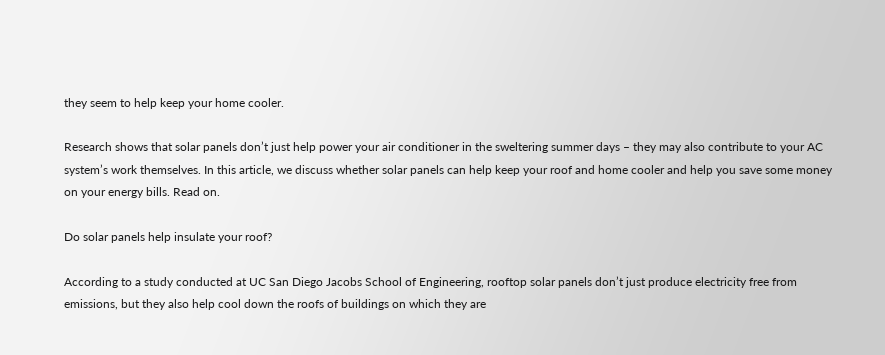they seem to help keep your home cooler.

Research shows that solar panels don’t just help power your air conditioner in the sweltering summer days – they may also contribute to your AC system’s work themselves. In this article, we discuss whether solar panels can help keep your roof and home cooler and help you save some money on your energy bills. Read on.

Do solar panels help insulate your roof?

According to a study conducted at UC San Diego Jacobs School of Engineering, rooftop solar panels don’t just produce electricity free from emissions, but they also help cool down the roofs of buildings on which they are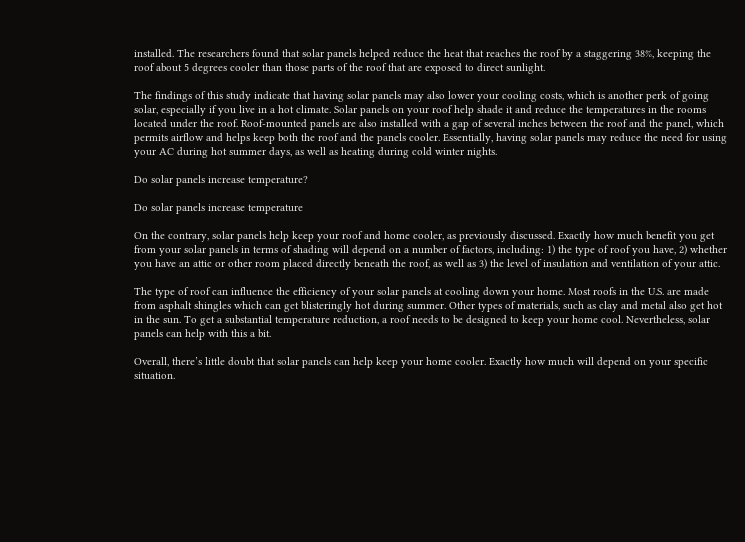installed. The researchers found that solar panels helped reduce the heat that reaches the roof by a staggering 38%, keeping the roof about 5 degrees cooler than those parts of the roof that are exposed to direct sunlight.

The findings of this study indicate that having solar panels may also lower your cooling costs, which is another perk of going solar, especially if you live in a hot climate. Solar panels on your roof help shade it and reduce the temperatures in the rooms located under the roof. Roof-mounted panels are also installed with a gap of several inches between the roof and the panel, which permits airflow and helps keep both the roof and the panels cooler. Essentially, having solar panels may reduce the need for using your AC during hot summer days, as well as heating during cold winter nights.

Do solar panels increase temperature?

Do solar panels increase temperature

On the contrary, solar panels help keep your roof and home cooler, as previously discussed. Exactly how much benefit you get from your solar panels in terms of shading will depend on a number of factors, including: 1) the type of roof you have, 2) whether you have an attic or other room placed directly beneath the roof, as well as 3) the level of insulation and ventilation of your attic.

The type of roof can influence the efficiency of your solar panels at cooling down your home. Most roofs in the U.S. are made from asphalt shingles which can get blisteringly hot during summer. Other types of materials, such as clay and metal also get hot in the sun. To get a substantial temperature reduction, a roof needs to be designed to keep your home cool. Nevertheless, solar panels can help with this a bit.

Overall, there’s little doubt that solar panels can help keep your home cooler. Exactly how much will depend on your specific situation.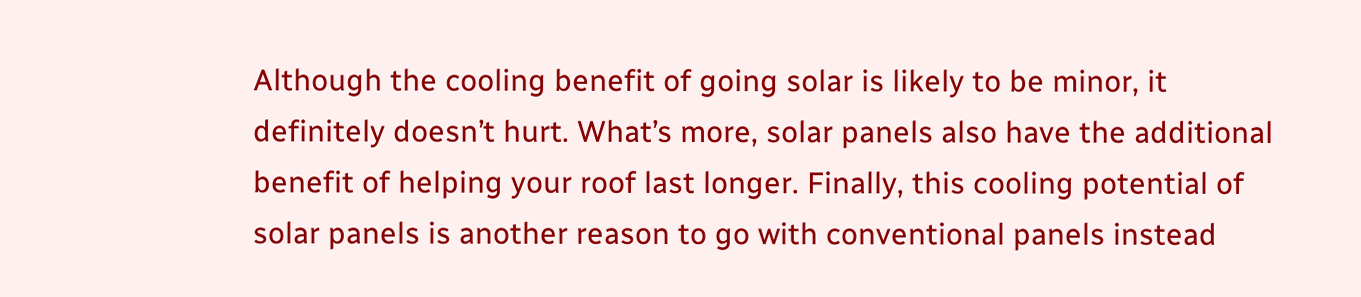Although the cooling benefit of going solar is likely to be minor, it definitely doesn’t hurt. What’s more, solar panels also have the additional benefit of helping your roof last longer. Finally, this cooling potential of solar panels is another reason to go with conventional panels instead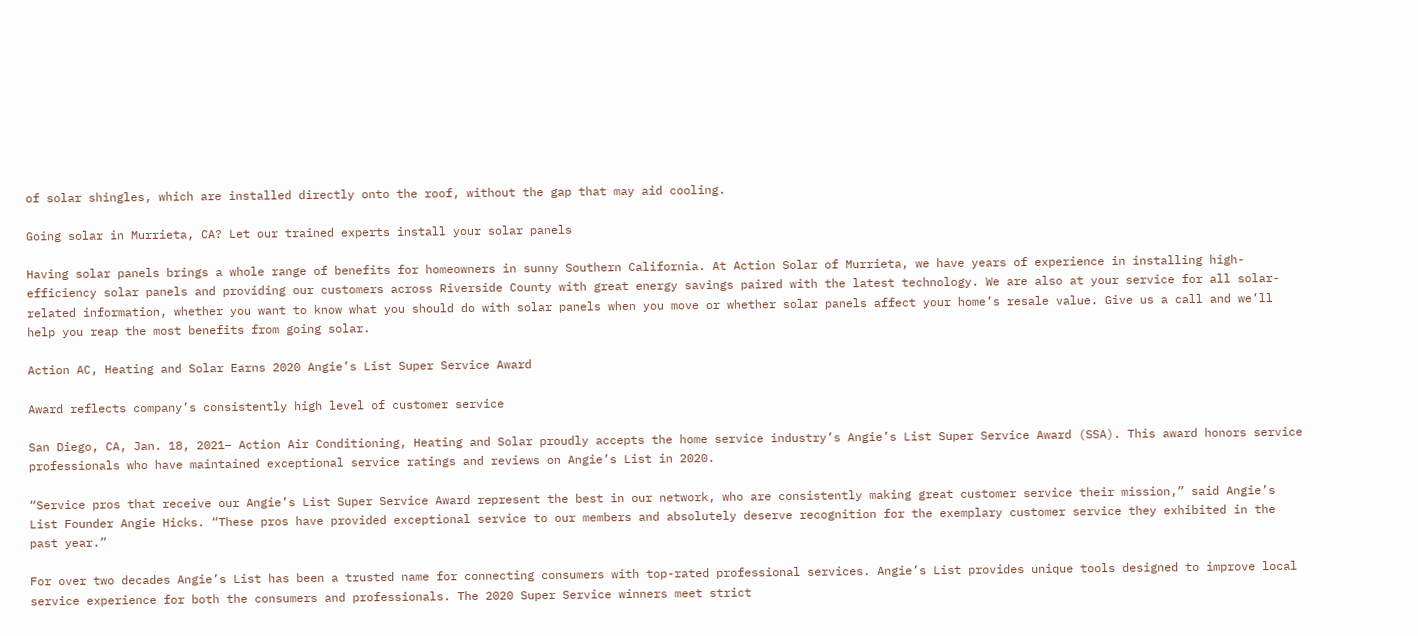of solar shingles, which are installed directly onto the roof, without the gap that may aid cooling.

Going solar in Murrieta, CA? Let our trained experts install your solar panels

Having solar panels brings a whole range of benefits for homeowners in sunny Southern California. At Action Solar of Murrieta, we have years of experience in installing high-efficiency solar panels and providing our customers across Riverside County with great energy savings paired with the latest technology. We are also at your service for all solar-related information, whether you want to know what you should do with solar panels when you move or whether solar panels affect your home’s resale value. Give us a call and we’ll help you reap the most benefits from going solar.

Action AC, Heating and Solar Earns 2020 Angie’s List Super Service Award

Award reflects company’s consistently high level of customer service

San Diego, CA, Jan. 18, 2021– Action Air Conditioning, Heating and Solar proudly accepts the home service industry’s Angie’s List Super Service Award (SSA). This award honors service professionals who have maintained exceptional service ratings and reviews on Angie’s List in 2020.

“Service pros that receive our Angie’s List Super Service Award represent the best in our network, who are consistently making great customer service their mission,” said Angie’s List Founder Angie Hicks. “These pros have provided exceptional service to our members and absolutely deserve recognition for the exemplary customer service they exhibited in the past year.”

For over two decades Angie’s List has been a trusted name for connecting consumers with top-rated professional services. Angie’s List provides unique tools designed to improve local service experience for both the consumers and professionals. The 2020 Super Service winners meet strict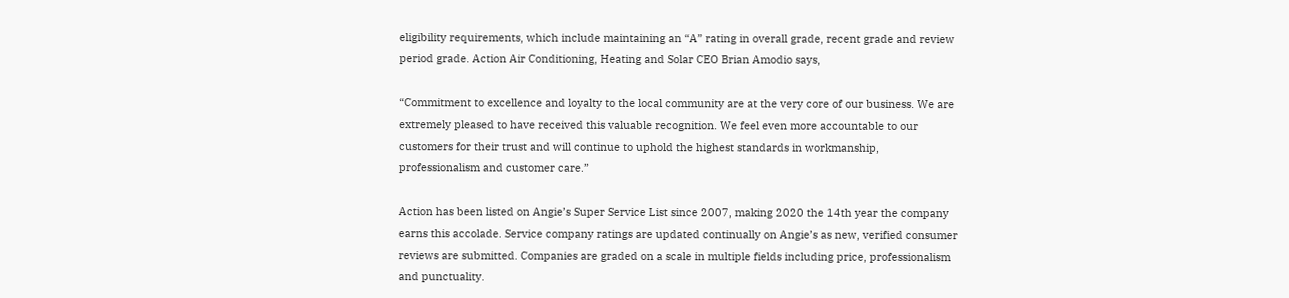eligibility requirements, which include maintaining an “A” rating in overall grade, recent grade and review period grade. Action Air Conditioning, Heating and Solar CEO Brian Amodio says,

“Commitment to excellence and loyalty to the local community are at the very core of our business. We are extremely pleased to have received this valuable recognition. We feel even more accountable to our customers for their trust and will continue to uphold the highest standards in workmanship, professionalism and customer care.”

Action has been listed on Angie’s Super Service List since 2007, making 2020 the 14th year the company earns this accolade. Service company ratings are updated continually on Angie’s as new, verified consumer reviews are submitted. Companies are graded on a scale in multiple fields including price, professionalism and punctuality.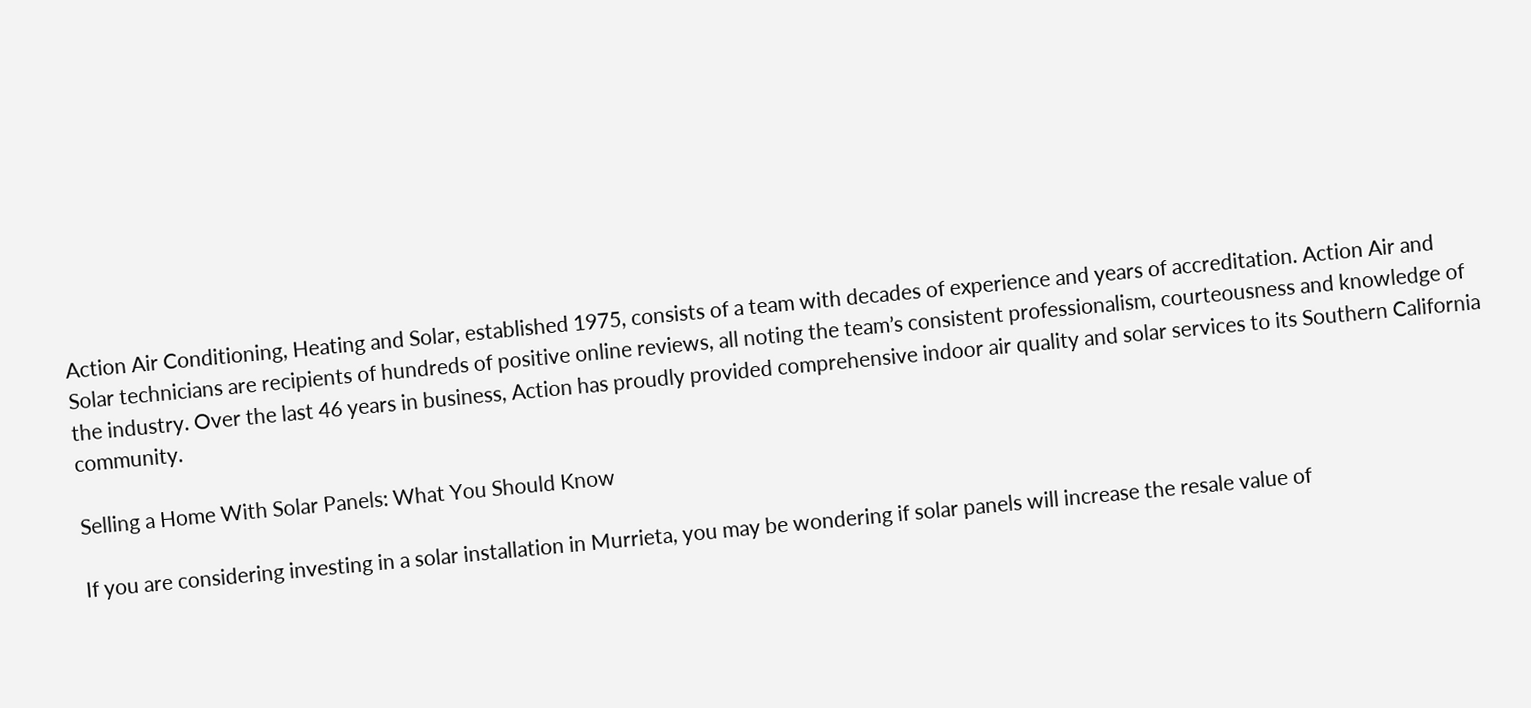Action Air Conditioning, Heating and Solar, established 1975, consists of a team with decades of experience and years of accreditation. Action Air and Solar technicians are recipients of hundreds of positive online reviews, all noting the team’s consistent professionalism, courteousness and knowledge of the industry. Over the last 46 years in business, Action has proudly provided comprehensive indoor air quality and solar services to its Southern California community.

Selling a Home With Solar Panels: What You Should Know

If you are considering investing in a solar installation in Murrieta, you may be wondering if solar panels will increase the resale value of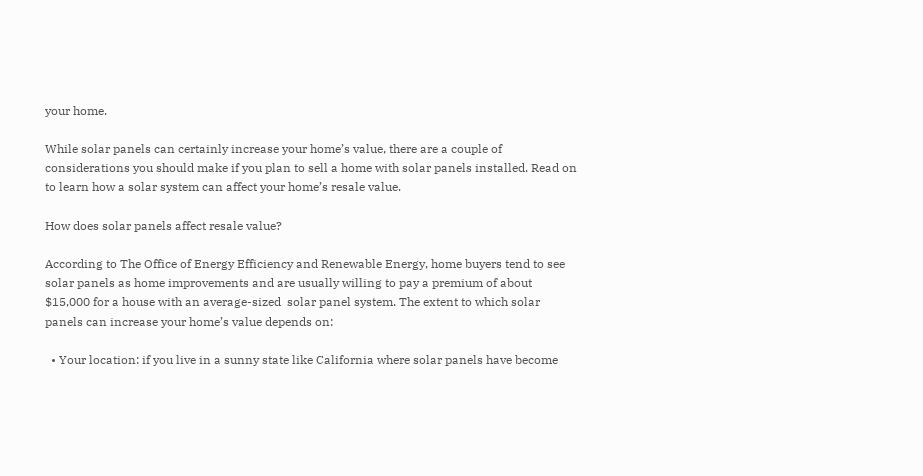your home.

While solar panels can certainly increase your home’s value, there are a couple of considerations you should make if you plan to sell a home with solar panels installed. Read on to learn how a solar system can affect your home’s resale value.

How does solar panels affect resale value?

According to The Office of Energy Efficiency and Renewable Energy, home buyers tend to see solar panels as home improvements and are usually willing to pay a premium of about $15,000 for a house with an average-sized  solar panel system. The extent to which solar panels can increase your home’s value depends on:

  • Your location: if you live in a sunny state like California where solar panels have become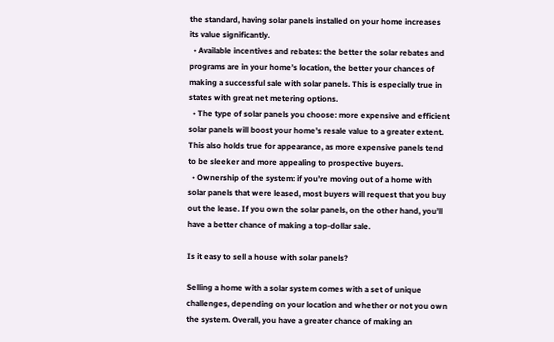the standard, having solar panels installed on your home increases its value significantly.
  • Available incentives and rebates: the better the solar rebates and programs are in your home’s location, the better your chances of making a successful sale with solar panels. This is especially true in states with great net metering options.
  • The type of solar panels you choose: more expensive and efficient solar panels will boost your home’s resale value to a greater extent. This also holds true for appearance, as more expensive panels tend to be sleeker and more appealing to prospective buyers.
  • Ownership of the system: if you’re moving out of a home with solar panels that were leased, most buyers will request that you buy out the lease. If you own the solar panels, on the other hand, you’ll have a better chance of making a top-dollar sale.

Is it easy to sell a house with solar panels?

Selling a home with a solar system comes with a set of unique challenges, depending on your location and whether or not you own the system. Overall, you have a greater chance of making an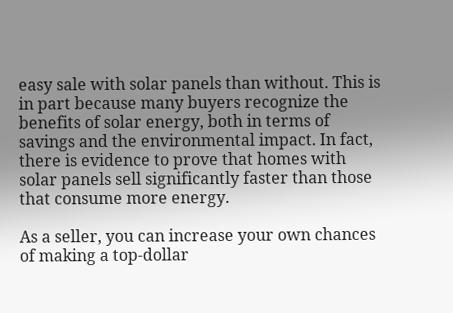easy sale with solar panels than without. This is in part because many buyers recognize the benefits of solar energy, both in terms of savings and the environmental impact. In fact, there is evidence to prove that homes with solar panels sell significantly faster than those that consume more energy.

As a seller, you can increase your own chances of making a top-dollar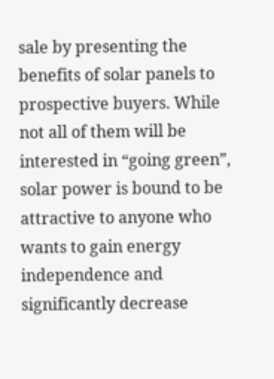sale by presenting the benefits of solar panels to prospective buyers. While not all of them will be interested in “going green”, solar power is bound to be attractive to anyone who wants to gain energy independence and significantly decrease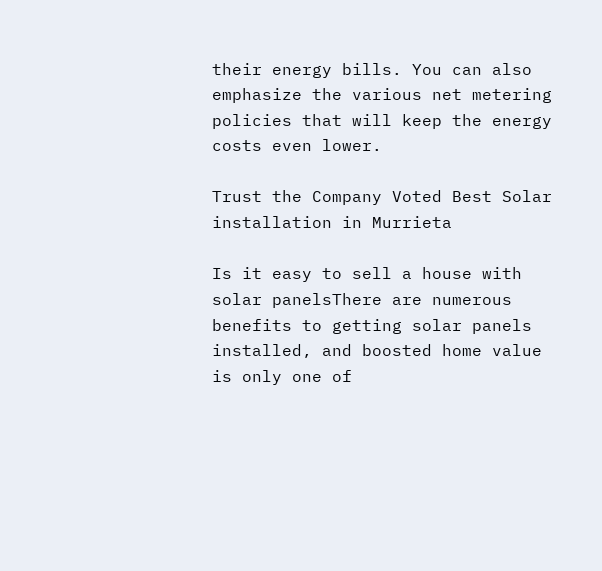their energy bills. You can also emphasize the various net metering policies that will keep the energy costs even lower.

Trust the Company Voted Best Solar installation in Murrieta

Is it easy to sell a house with solar panelsThere are numerous benefits to getting solar panels installed, and boosted home value is only one of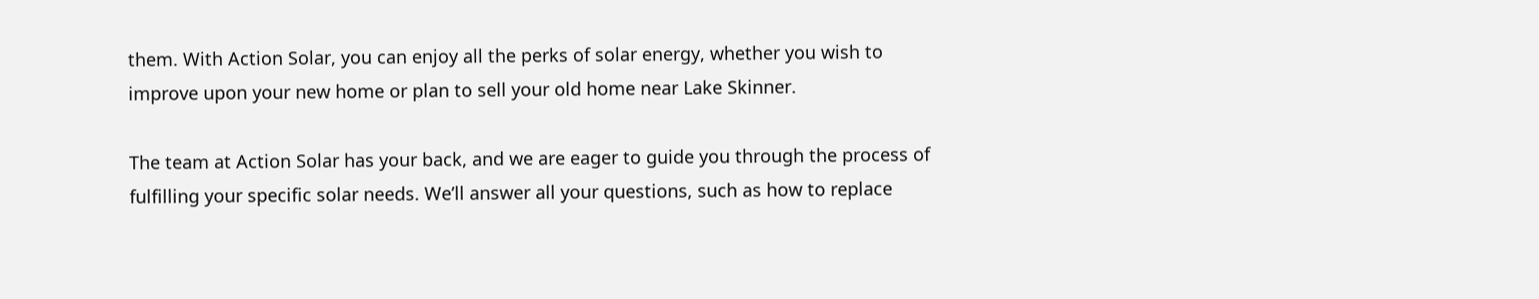them. With Action Solar, you can enjoy all the perks of solar energy, whether you wish to improve upon your new home or plan to sell your old home near Lake Skinner.

The team at Action Solar has your back, and we are eager to guide you through the process of fulfilling your specific solar needs. We’ll answer all your questions, such as how to replace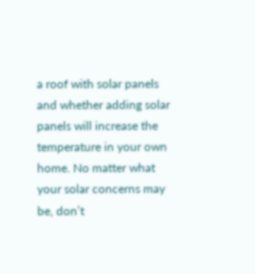a roof with solar panels and whether adding solar panels will increase the temperature in your own home. No matter what your solar concerns may be, don’t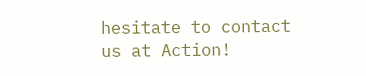hesitate to contact us at Action!